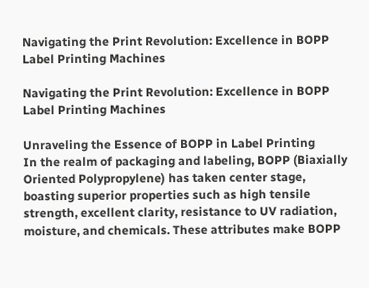Navigating the Print Revolution: Excellence in BOPP Label Printing Machines

Navigating the Print Revolution: Excellence in BOPP Label Printing Machines

Unraveling the Essence of BOPP in Label Printing
In the realm of packaging and labeling, BOPP (Biaxially Oriented Polypropylene) has taken center stage, boasting superior properties such as high tensile strength, excellent clarity, resistance to UV radiation, moisture, and chemicals. These attributes make BOPP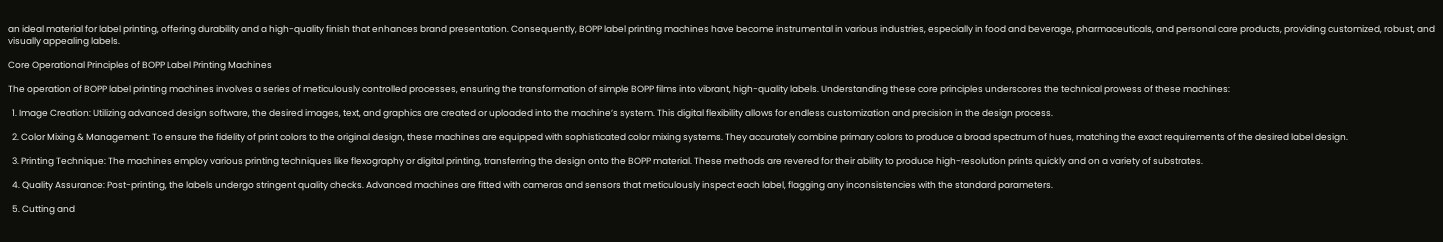an ideal material for label printing, offering durability and a high-quality finish that enhances brand presentation. Consequently, BOPP label printing machines have become instrumental in various industries, especially in food and beverage, pharmaceuticals, and personal care products, providing customized, robust, and visually appealing labels.

Core Operational Principles of BOPP Label Printing Machines

The operation of BOPP label printing machines involves a series of meticulously controlled processes, ensuring the transformation of simple BOPP films into vibrant, high-quality labels. Understanding these core principles underscores the technical prowess of these machines:

  1. Image Creation: Utilizing advanced design software, the desired images, text, and graphics are created or uploaded into the machine’s system. This digital flexibility allows for endless customization and precision in the design process.

  2. Color Mixing & Management: To ensure the fidelity of print colors to the original design, these machines are equipped with sophisticated color mixing systems. They accurately combine primary colors to produce a broad spectrum of hues, matching the exact requirements of the desired label design.

  3. Printing Technique: The machines employ various printing techniques like flexography or digital printing, transferring the design onto the BOPP material. These methods are revered for their ability to produce high-resolution prints quickly and on a variety of substrates.

  4. Quality Assurance: Post-printing, the labels undergo stringent quality checks. Advanced machines are fitted with cameras and sensors that meticulously inspect each label, flagging any inconsistencies with the standard parameters.

  5. Cutting and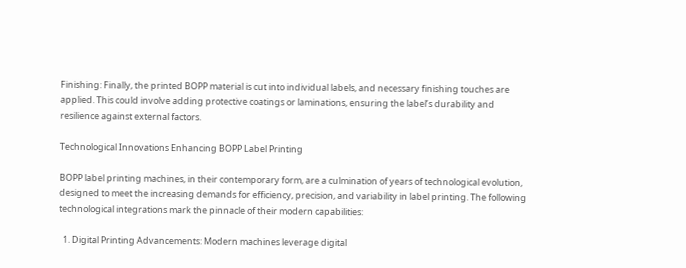Finishing: Finally, the printed BOPP material is cut into individual labels, and necessary finishing touches are applied. This could involve adding protective coatings or laminations, ensuring the label’s durability and resilience against external factors.

Technological Innovations Enhancing BOPP Label Printing

BOPP label printing machines, in their contemporary form, are a culmination of years of technological evolution, designed to meet the increasing demands for efficiency, precision, and variability in label printing. The following technological integrations mark the pinnacle of their modern capabilities:

  1. Digital Printing Advancements: Modern machines leverage digital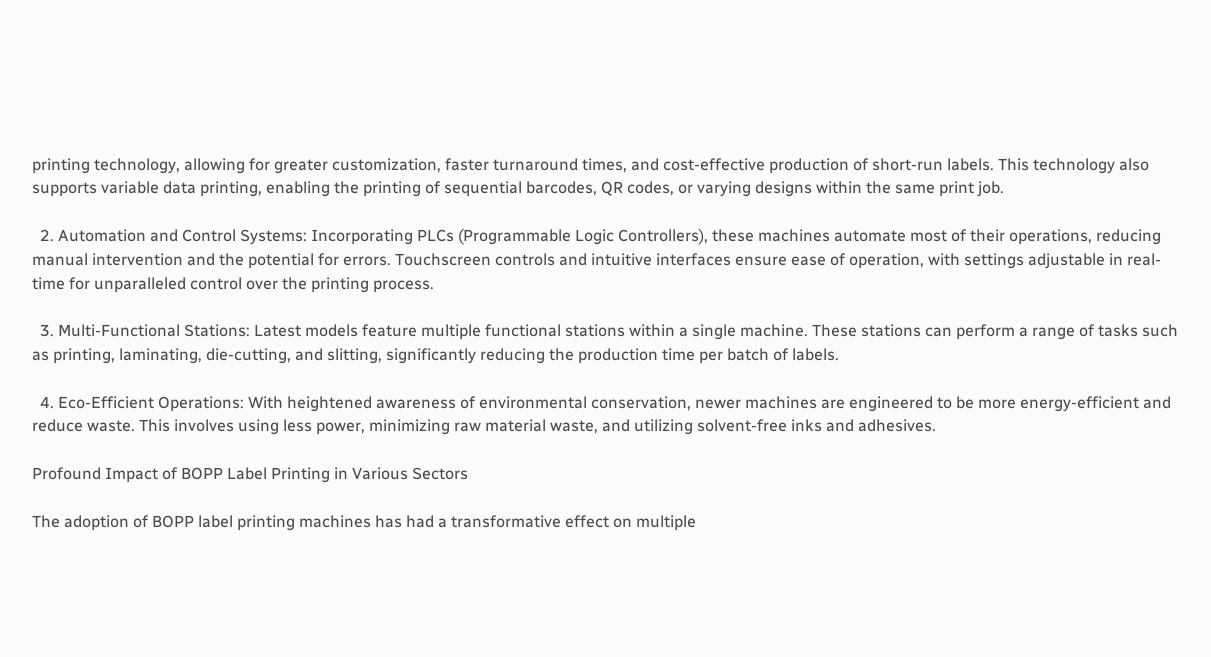printing technology, allowing for greater customization, faster turnaround times, and cost-effective production of short-run labels. This technology also supports variable data printing, enabling the printing of sequential barcodes, QR codes, or varying designs within the same print job.

  2. Automation and Control Systems: Incorporating PLCs (Programmable Logic Controllers), these machines automate most of their operations, reducing manual intervention and the potential for errors. Touchscreen controls and intuitive interfaces ensure ease of operation, with settings adjustable in real-time for unparalleled control over the printing process.

  3. Multi-Functional Stations: Latest models feature multiple functional stations within a single machine. These stations can perform a range of tasks such as printing, laminating, die-cutting, and slitting, significantly reducing the production time per batch of labels.

  4. Eco-Efficient Operations: With heightened awareness of environmental conservation, newer machines are engineered to be more energy-efficient and reduce waste. This involves using less power, minimizing raw material waste, and utilizing solvent-free inks and adhesives.

Profound Impact of BOPP Label Printing in Various Sectors

The adoption of BOPP label printing machines has had a transformative effect on multiple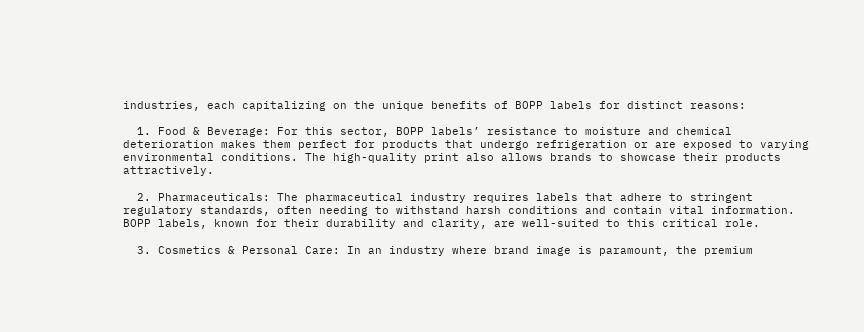industries, each capitalizing on the unique benefits of BOPP labels for distinct reasons:

  1. Food & Beverage: For this sector, BOPP labels’ resistance to moisture and chemical deterioration makes them perfect for products that undergo refrigeration or are exposed to varying environmental conditions. The high-quality print also allows brands to showcase their products attractively.

  2. Pharmaceuticals: The pharmaceutical industry requires labels that adhere to stringent regulatory standards, often needing to withstand harsh conditions and contain vital information. BOPP labels, known for their durability and clarity, are well-suited to this critical role.

  3. Cosmetics & Personal Care: In an industry where brand image is paramount, the premium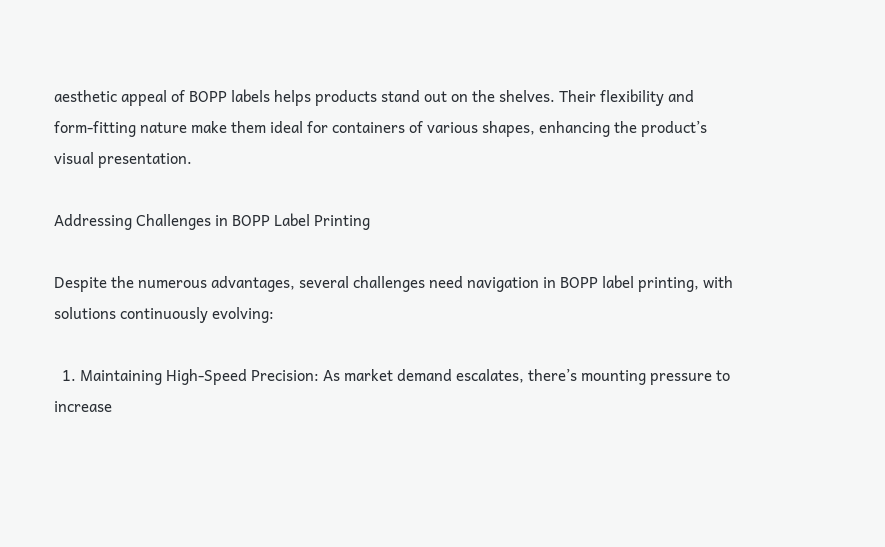aesthetic appeal of BOPP labels helps products stand out on the shelves. Their flexibility and form-fitting nature make them ideal for containers of various shapes, enhancing the product’s visual presentation.

Addressing Challenges in BOPP Label Printing

Despite the numerous advantages, several challenges need navigation in BOPP label printing, with solutions continuously evolving:

  1. Maintaining High-Speed Precision: As market demand escalates, there’s mounting pressure to increase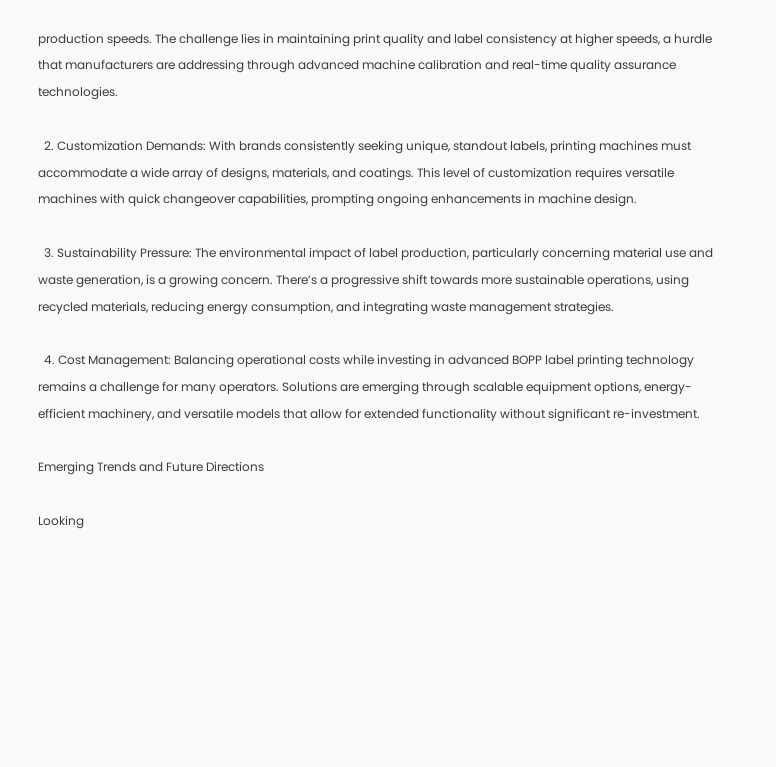production speeds. The challenge lies in maintaining print quality and label consistency at higher speeds, a hurdle that manufacturers are addressing through advanced machine calibration and real-time quality assurance technologies.

  2. Customization Demands: With brands consistently seeking unique, standout labels, printing machines must accommodate a wide array of designs, materials, and coatings. This level of customization requires versatile machines with quick changeover capabilities, prompting ongoing enhancements in machine design.

  3. Sustainability Pressure: The environmental impact of label production, particularly concerning material use and waste generation, is a growing concern. There’s a progressive shift towards more sustainable operations, using recycled materials, reducing energy consumption, and integrating waste management strategies.

  4. Cost Management: Balancing operational costs while investing in advanced BOPP label printing technology remains a challenge for many operators. Solutions are emerging through scalable equipment options, energy-efficient machinery, and versatile models that allow for extended functionality without significant re-investment.

Emerging Trends and Future Directions

Looking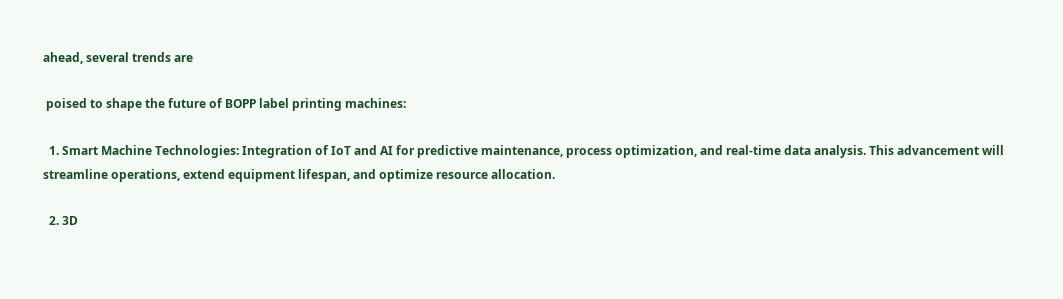ahead, several trends are

 poised to shape the future of BOPP label printing machines:

  1. Smart Machine Technologies: Integration of IoT and AI for predictive maintenance, process optimization, and real-time data analysis. This advancement will streamline operations, extend equipment lifespan, and optimize resource allocation.

  2. 3D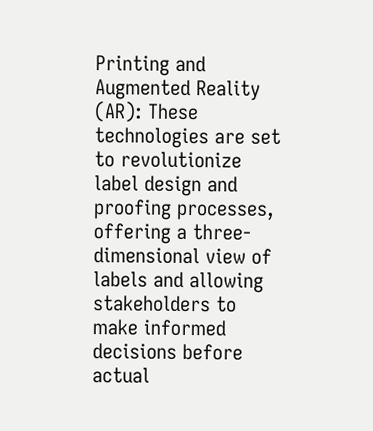Printing and Augmented Reality (AR): These technologies are set to revolutionize label design and proofing processes, offering a three-dimensional view of labels and allowing stakeholders to make informed decisions before actual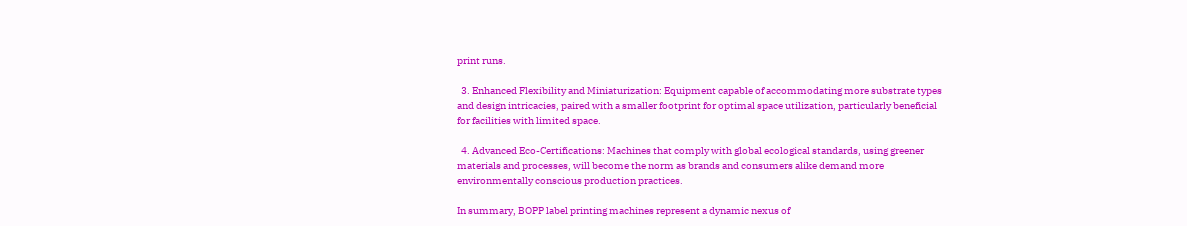print runs.

  3. Enhanced Flexibility and Miniaturization: Equipment capable of accommodating more substrate types and design intricacies, paired with a smaller footprint for optimal space utilization, particularly beneficial for facilities with limited space.

  4. Advanced Eco-Certifications: Machines that comply with global ecological standards, using greener materials and processes, will become the norm as brands and consumers alike demand more environmentally conscious production practices.

In summary, BOPP label printing machines represent a dynamic nexus of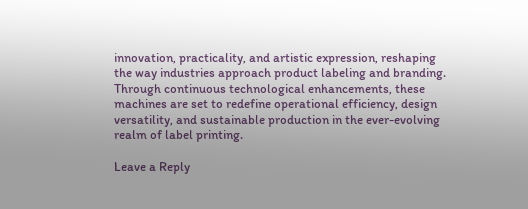innovation, practicality, and artistic expression, reshaping the way industries approach product labeling and branding. Through continuous technological enhancements, these machines are set to redefine operational efficiency, design versatility, and sustainable production in the ever-evolving realm of label printing.

Leave a Reply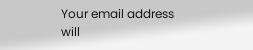Your email address will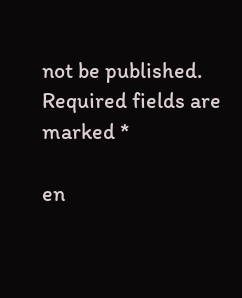not be published. Required fields are marked *

en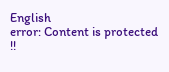English
error: Content is protected !!